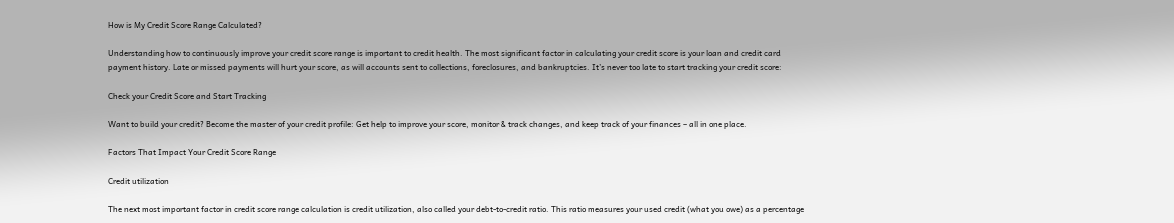How is My Credit Score Range Calculated?

Understanding how to continuously improve your credit score range is important to credit health. The most significant factor in calculating your credit score is your loan and credit card payment history. Late or missed payments will hurt your score, as will accounts sent to collections, foreclosures, and bankruptcies. It’s never too late to start tracking your credit score:

Check your Credit Score and Start Tracking

Want to build your credit? Become the master of your credit profile: Get help to improve your score, monitor & track changes, and keep track of your finances – all in one place.

Factors That Impact Your Credit Score Range

Credit utilization

The next most important factor in credit score range calculation is credit utilization, also called your debt-to-credit ratio. This ratio measures your used credit (what you owe) as a percentage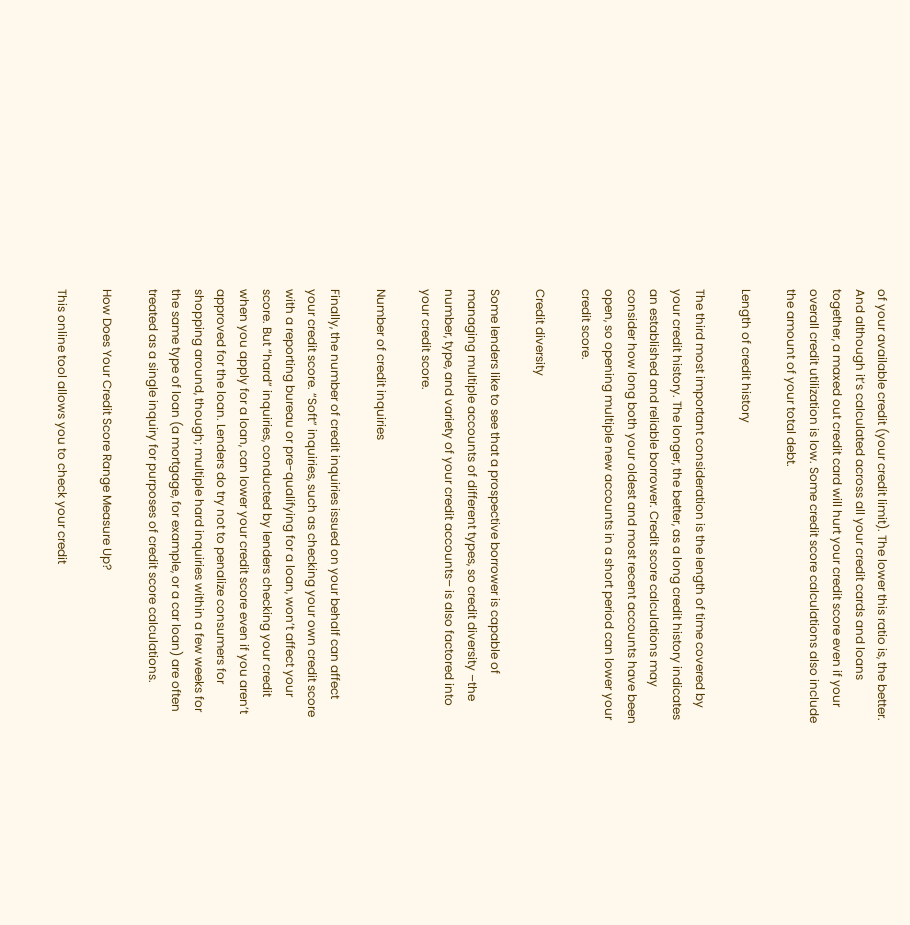of your available credit (your credit limit). The lower this ratio is, the better. And although it’s calculated across all your credit cards and loans together, a maxed out credit card will hurt your credit score even if your overall credit utilization is low. Some credit score calculations also include the amount of your total debt.

Length of credit history

The third most important consideration is the length of time covered by your credit history. The longer, the better, as a long credit history indicates an established and reliable borrower. Credit score calculations may consider how long both your oldest and most recent accounts have been open, so opening multiple new accounts in a short period can lower your credit score.

Credit diversity

Some lenders like to see that a prospective borrower is capable of managing multiple accounts of different types, so credit diversity –the number, type, and variety of your credit accounts– is also factored into your credit score.

Number of credit inquiries

Finally, the number of credit inquiries issued on your behalf can affect your credit score. “Soft” inquiries, such as checking your own credit score with a reporting bureau or pre-qualifying for a loan, won’t affect your score. But “hard” inquiries, conducted by lenders checking your credit when you apply for a loan, can lower your credit score even if you aren’t approved for the loan. Lenders do try not to penalize consumers for shopping around, though; multiple hard inquiries within a few weeks for the same type of loan (a mortgage, for example, or a car loan) are often treated as a single inquiry for purposes of credit score calculations.

How Does Your Credit Score Range Measure Up?

This online tool allows you to check your credit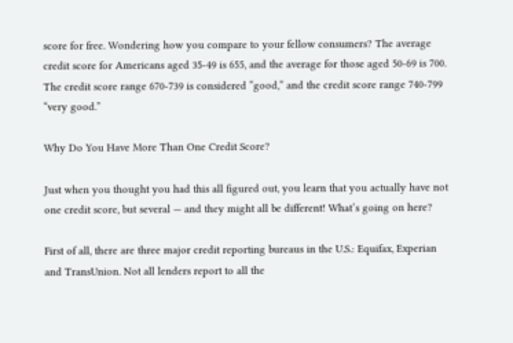score for free. Wondering how you compare to your fellow consumers? The average credit score for Americans aged 35-49 is 655, and the average for those aged 50-69 is 700. The credit score range 670-739 is considered “good,” and the credit score range 740-799 “very good.”

Why Do You Have More Than One Credit Score?

Just when you thought you had this all figured out, you learn that you actually have not one credit score, but several — and they might all be different! What’s going on here?

First of all, there are three major credit reporting bureaus in the U.S.: Equifax, Experian and TransUnion. Not all lenders report to all the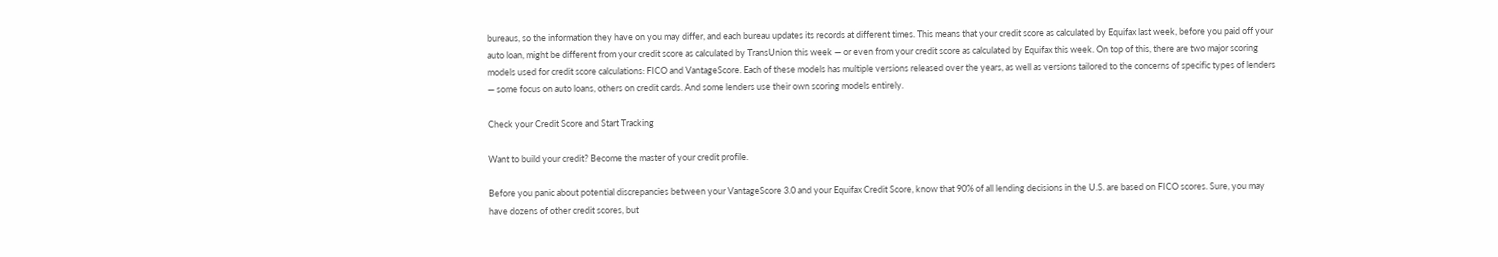bureaus, so the information they have on you may differ, and each bureau updates its records at different times. This means that your credit score as calculated by Equifax last week, before you paid off your auto loan, might be different from your credit score as calculated by TransUnion this week — or even from your credit score as calculated by Equifax this week. On top of this, there are two major scoring models used for credit score calculations: FICO and VantageScore. Each of these models has multiple versions released over the years, as well as versions tailored to the concerns of specific types of lenders — some focus on auto loans, others on credit cards. And some lenders use their own scoring models entirely.

Check your Credit Score and Start Tracking

Want to build your credit? Become the master of your credit profile.

Before you panic about potential discrepancies between your VantageScore 3.0 and your Equifax Credit Score, know that 90% of all lending decisions in the U.S. are based on FICO scores. Sure, you may have dozens of other credit scores, but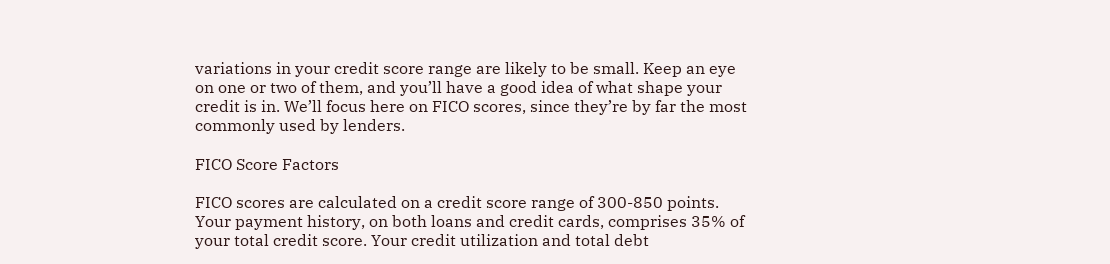variations in your credit score range are likely to be small. Keep an eye on one or two of them, and you’ll have a good idea of what shape your credit is in. We’ll focus here on FICO scores, since they’re by far the most commonly used by lenders.

FICO Score Factors

FICO scores are calculated on a credit score range of 300-850 points. Your payment history, on both loans and credit cards, comprises 35% of your total credit score. Your credit utilization and total debt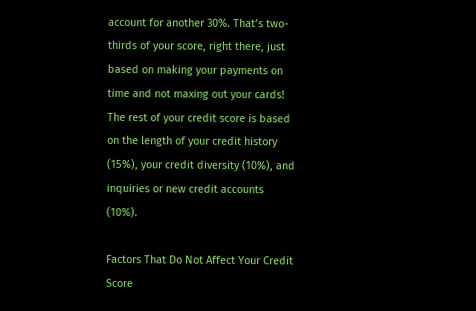account for another 30%. That’s two-thirds of your score, right there, just based on making your payments on time and not maxing out your cards! The rest of your credit score is based on the length of your credit history (15%), your credit diversity (10%), and inquiries or new credit accounts (10%).

Factors That Do Not Affect Your Credit Score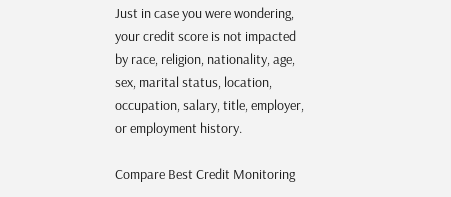Just in case you were wondering, your credit score is not impacted by race, religion, nationality, age, sex, marital status, location, occupation, salary, title, employer, or employment history.

Compare Best Credit Monitoring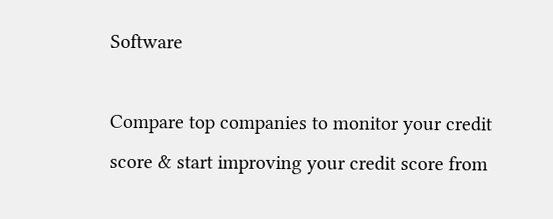Software

Compare top companies to monitor your credit score & start improving your credit score from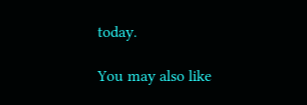today.

You may also like